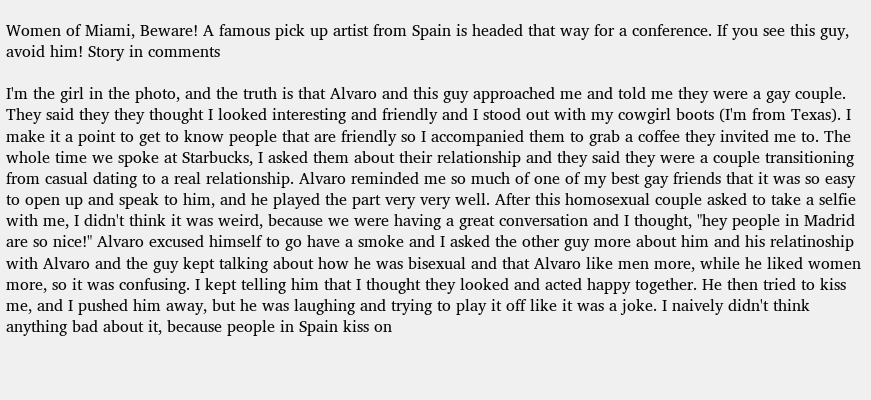Women of Miami, Beware! A famous pick up artist from Spain is headed that way for a conference. If you see this guy, avoid him! Story in comments

I'm the girl in the photo, and the truth is that Alvaro and this guy approached me and told me they were a gay couple. They said they they thought I looked interesting and friendly and I stood out with my cowgirl boots (I'm from Texas). I make it a point to get to know people that are friendly so I accompanied them to grab a coffee they invited me to. The whole time we spoke at Starbucks, I asked them about their relationship and they said they were a couple transitioning from casual dating to a real relationship. Alvaro reminded me so much of one of my best gay friends that it was so easy to open up and speak to him, and he played the part very very well. After this homosexual couple asked to take a selfie with me, I didn't think it was weird, because we were having a great conversation and I thought, "hey people in Madrid are so nice!" Alvaro excused himself to go have a smoke and I asked the other guy more about him and his relatinoship with Alvaro and the guy kept talking about how he was bisexual and that Alvaro like men more, while he liked women more, so it was confusing. I kept telling him that I thought they looked and acted happy together. He then tried to kiss me, and I pushed him away, but he was laughing and trying to play it off like it was a joke. I naively didn't think anything bad about it, because people in Spain kiss on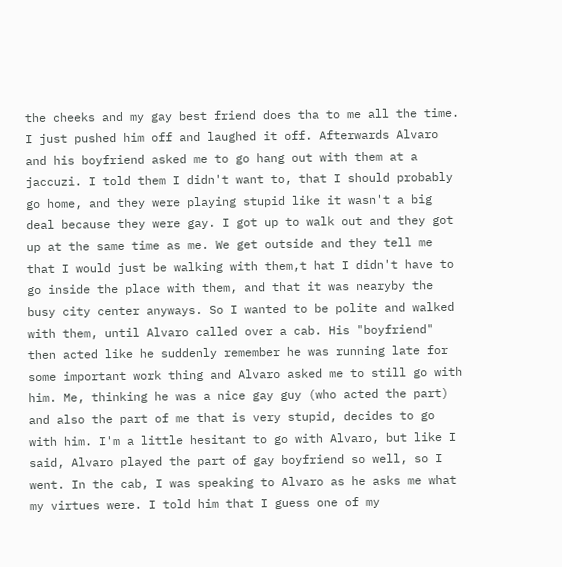the cheeks and my gay best friend does tha to me all the time. I just pushed him off and laughed it off. Afterwards Alvaro and his boyfriend asked me to go hang out with them at a jaccuzi. I told them I didn't want to, that I should probably go home, and they were playing stupid like it wasn't a big deal because they were gay. I got up to walk out and they got up at the same time as me. We get outside and they tell me that I would just be walking with them,t hat I didn't have to go inside the place with them, and that it was nearyby the busy city center anyways. So I wanted to be polite and walked with them, until Alvaro called over a cab. His "boyfriend" then acted like he suddenly remember he was running late for some important work thing and Alvaro asked me to still go with him. Me, thinking he was a nice gay guy (who acted the part) and also the part of me that is very stupid, decides to go with him. I'm a little hesitant to go with Alvaro, but like I said, Alvaro played the part of gay boyfriend so well, so I went. In the cab, I was speaking to Alvaro as he asks me what my virtues were. I told him that I guess one of my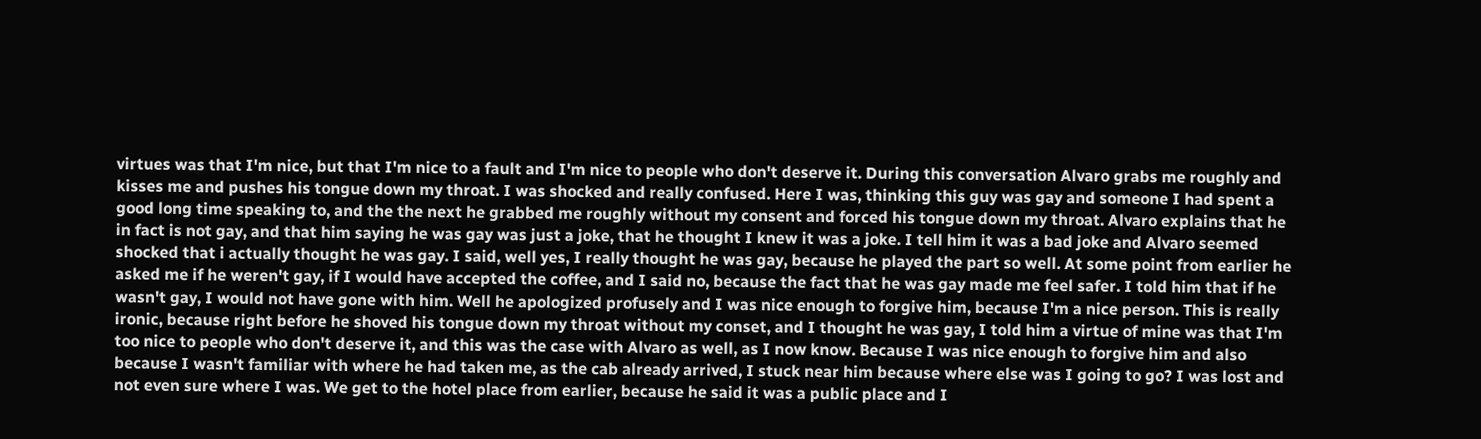virtues was that I'm nice, but that I'm nice to a fault and I'm nice to people who don't deserve it. During this conversation Alvaro grabs me roughly and kisses me and pushes his tongue down my throat. I was shocked and really confused. Here I was, thinking this guy was gay and someone I had spent a good long time speaking to, and the the next he grabbed me roughly without my consent and forced his tongue down my throat. Alvaro explains that he in fact is not gay, and that him saying he was gay was just a joke, that he thought I knew it was a joke. I tell him it was a bad joke and Alvaro seemed shocked that i actually thought he was gay. I said, well yes, I really thought he was gay, because he played the part so well. At some point from earlier he asked me if he weren't gay, if I would have accepted the coffee, and I said no, because the fact that he was gay made me feel safer. I told him that if he wasn't gay, I would not have gone with him. Well he apologized profusely and I was nice enough to forgive him, because I'm a nice person. This is really ironic, because right before he shoved his tongue down my throat without my conset, and I thought he was gay, I told him a virtue of mine was that I'm too nice to people who don't deserve it, and this was the case with Alvaro as well, as I now know. Because I was nice enough to forgive him and also because I wasn't familiar with where he had taken me, as the cab already arrived, I stuck near him because where else was I going to go? I was lost and not even sure where I was. We get to the hotel place from earlier, because he said it was a public place and I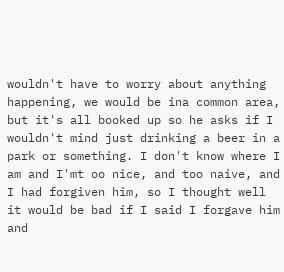wouldn't have to worry about anything happening, we would be ina common area, but it's all booked up so he asks if I wouldn't mind just drinking a beer in a park or something. I don't know where I am and I'mt oo nice, and too naive, and I had forgiven him, so I thought well it would be bad if I said I forgave him and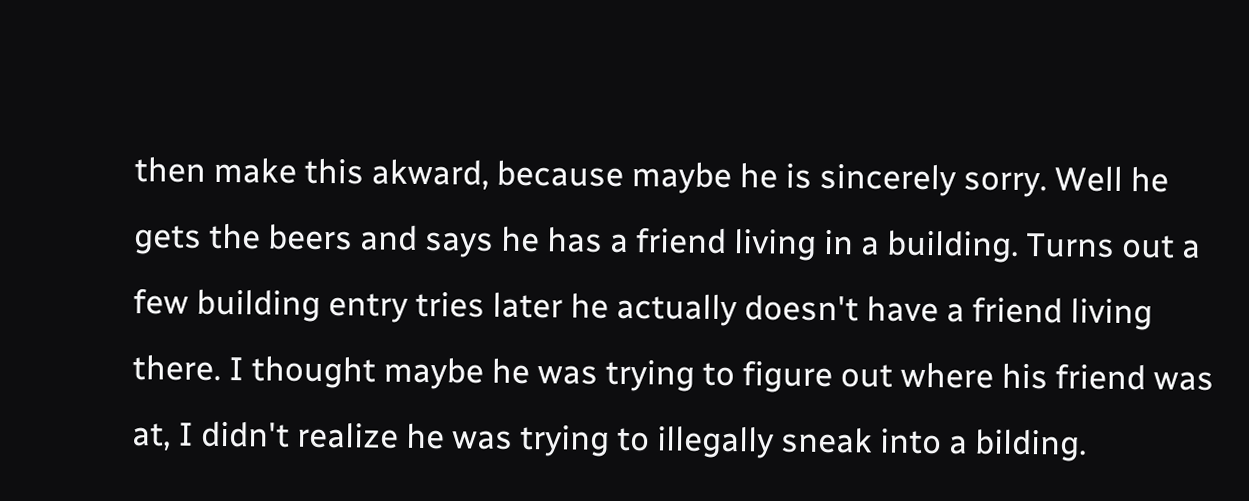then make this akward, because maybe he is sincerely sorry. Well he gets the beers and says he has a friend living in a building. Turns out a few building entry tries later he actually doesn't have a friend living there. I thought maybe he was trying to figure out where his friend was at, I didn't realize he was trying to illegally sneak into a bilding.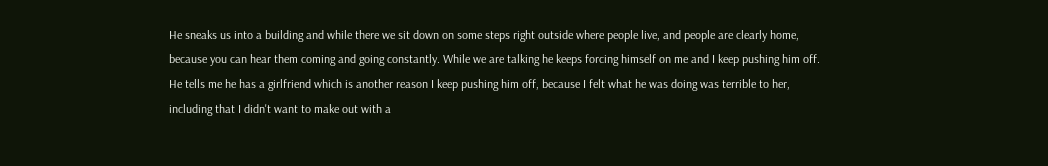He sneaks us into a building and while there we sit down on some steps right outside where people live, and people are clearly home, because you can hear them coming and going constantly. While we are talking he keeps forcing himself on me and I keep pushing him off. He tells me he has a girlfriend which is another reason I keep pushing him off, because I felt what he was doing was terrible to her, including that I didn't want to make out with a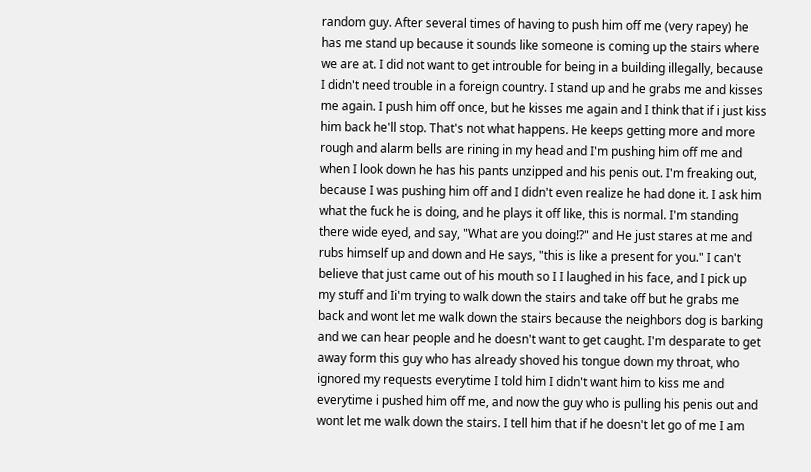random guy. After several times of having to push him off me (very rapey) he has me stand up because it sounds like someone is coming up the stairs where we are at. I did not want to get introuble for being in a building illegally, because I didn't need trouble in a foreign country. I stand up and he grabs me and kisses me again. I push him off once, but he kisses me again and I think that if i just kiss him back he'll stop. That's not what happens. He keeps getting more and more rough and alarm bells are rining in my head and I'm pushing him off me and when I look down he has his pants unzipped and his penis out. I'm freaking out, because I was pushing him off and I didn't even realize he had done it. I ask him what the fuck he is doing, and he plays it off like, this is normal. I'm standing there wide eyed, and say, "What are you doing!?" and He just stares at me and rubs himself up and down and He says, "this is like a present for you." I can't believe that just came out of his mouth so I I laughed in his face, and I pick up my stuff and Ii'm trying to walk down the stairs and take off but he grabs me back and wont let me walk down the stairs because the neighbors dog is barking and we can hear people and he doesn't want to get caught. I'm desparate to get away form this guy who has already shoved his tongue down my throat, who ignored my requests everytime I told him I didn't want him to kiss me and everytime i pushed him off me, and now the guy who is pulling his penis out and wont let me walk down the stairs. I tell him that if he doesn't let go of me I am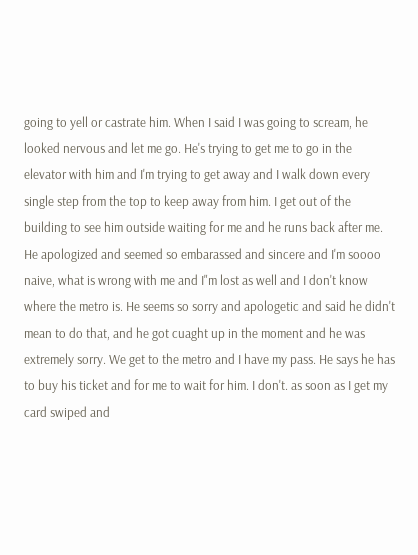going to yell or castrate him. When I said I was going to scream, he looked nervous and let me go. He's trying to get me to go in the elevator with him and I'm trying to get away and I walk down every single step from the top to keep away from him. I get out of the building to see him outside waiting for me and he runs back after me. He apologized and seemed so embarassed and sincere and I'm soooo naive, what is wrong with me and I"m lost as well and I don't know where the metro is. He seems so sorry and apologetic and said he didn't mean to do that, and he got cuaght up in the moment and he was extremely sorry. We get to the metro and I have my pass. He says he has to buy his ticket and for me to wait for him. I don't. as soon as I get my card swiped and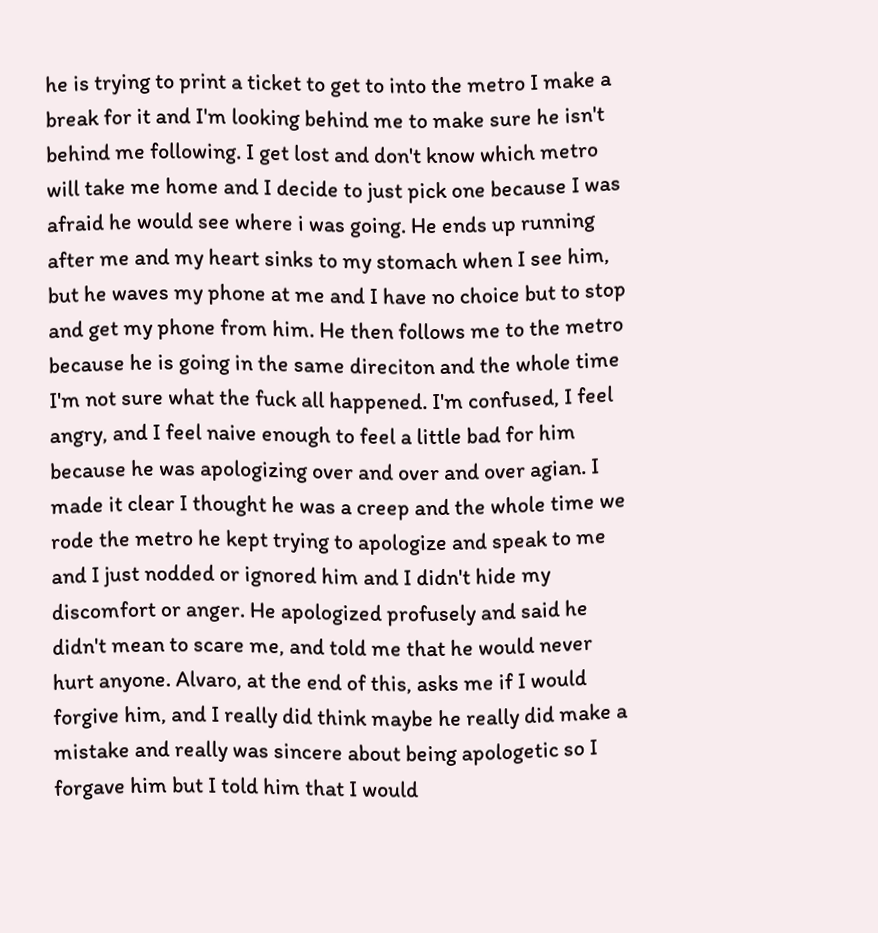he is trying to print a ticket to get to into the metro I make a break for it and I'm looking behind me to make sure he isn't behind me following. I get lost and don't know which metro will take me home and I decide to just pick one because I was afraid he would see where i was going. He ends up running after me and my heart sinks to my stomach when I see him, but he waves my phone at me and I have no choice but to stop and get my phone from him. He then follows me to the metro because he is going in the same direciton and the whole time I'm not sure what the fuck all happened. I'm confused, I feel angry, and I feel naive enough to feel a little bad for him because he was apologizing over and over and over agian. I made it clear I thought he was a creep and the whole time we rode the metro he kept trying to apologize and speak to me and I just nodded or ignored him and I didn't hide my discomfort or anger. He apologized profusely and said he didn't mean to scare me, and told me that he would never hurt anyone. Alvaro, at the end of this, asks me if I would forgive him, and I really did think maybe he really did make a mistake and really was sincere about being apologetic so I forgave him but I told him that I would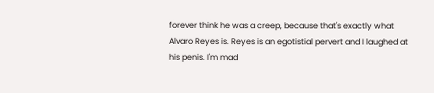forever think he was a creep, because that's exactly what Alvaro Reyes is. Reyes is an egotistial pervert and I laughed at his penis. I'm mad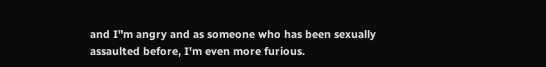and I"m angry and as someone who has been sexually assaulted before, I'm even more furious.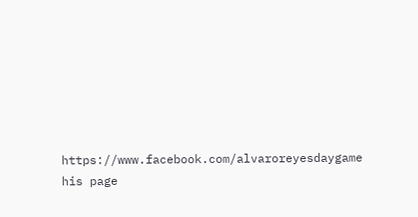https://www.facebook.com/alvaroreyesdaygame his page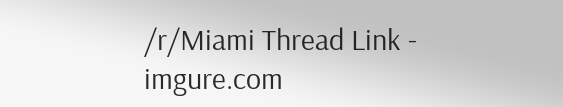/r/Miami Thread Link - imgure.com